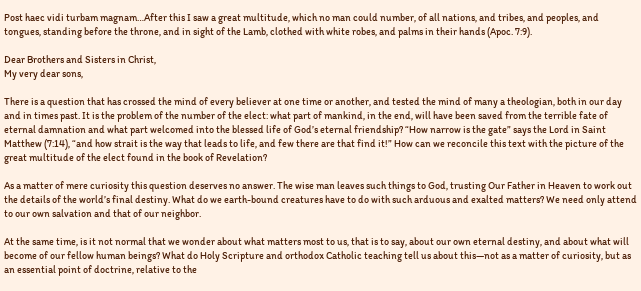Post haec vidi turbam magnam…After this I saw a great multitude, which no man could number, of all nations, and tribes, and peoples, and tongues, standing before the throne, and in sight of the Lamb, clothed with white robes, and palms in their hands (Apoc. 7:9).

Dear Brothers and Sisters in Christ,
My very dear sons,

There is a question that has crossed the mind of every believer at one time or another, and tested the mind of many a theologian, both in our day and in times past. It is the problem of the number of the elect: what part of mankind, in the end, will have been saved from the terrible fate of eternal damnation and what part welcomed into the blessed life of God’s eternal friendship? “How narrow is the gate” says the Lord in Saint Matthew (7:14), “and how strait is the way that leads to life, and few there are that find it!” How can we reconcile this text with the picture of the great multitude of the elect found in the book of Revelation?

As a matter of mere curiosity this question deserves no answer. The wise man leaves such things to God, trusting Our Father in Heaven to work out the details of the world’s final destiny. What do we earth-bound creatures have to do with such arduous and exalted matters? We need only attend to our own salvation and that of our neighbor.

At the same time, is it not normal that we wonder about what matters most to us, that is to say, about our own eternal destiny, and about what will become of our fellow human beings? What do Holy Scripture and orthodox Catholic teaching tell us about this—not as a matter of curiosity, but as an essential point of doctrine, relative to the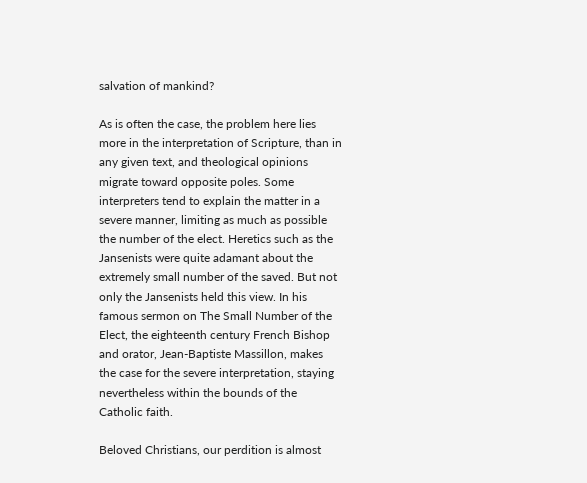salvation of mankind?

As is often the case, the problem here lies more in the interpretation of Scripture, than in any given text, and theological opinions migrate toward opposite poles. Some interpreters tend to explain the matter in a severe manner, limiting as much as possible the number of the elect. Heretics such as the Jansenists were quite adamant about the extremely small number of the saved. But not only the Jansenists held this view. In his famous sermon on The Small Number of the Elect, the eighteenth century French Bishop and orator, Jean-Baptiste Massillon, makes the case for the severe interpretation, staying nevertheless within the bounds of the Catholic faith.

Beloved Christians, our perdition is almost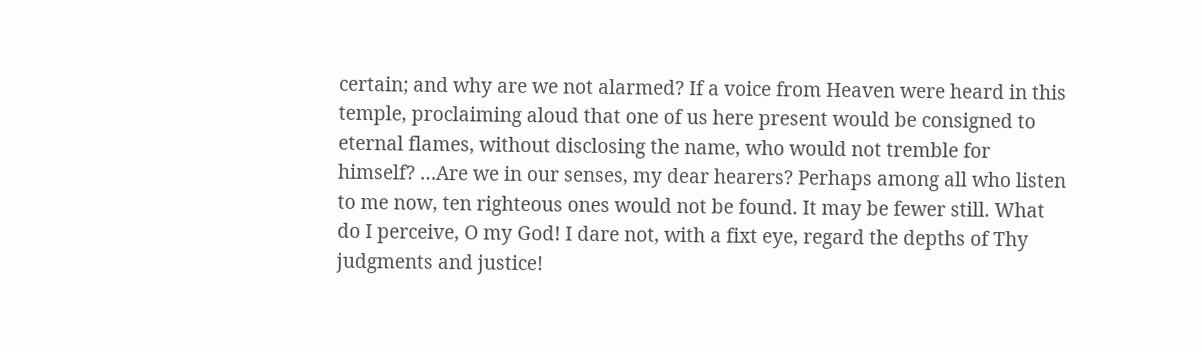certain; and why are we not alarmed? If a voice from Heaven were heard in this temple, proclaiming aloud that one of us here present would be consigned to eternal flames, without disclosing the name, who would not tremble for himself? …Are we in our senses, my dear hearers? Perhaps among all who listen to me now, ten righteous ones would not be found. It may be fewer still. What do I perceive, O my God! I dare not, with a fixt eye, regard the depths of Thy judgments and justice!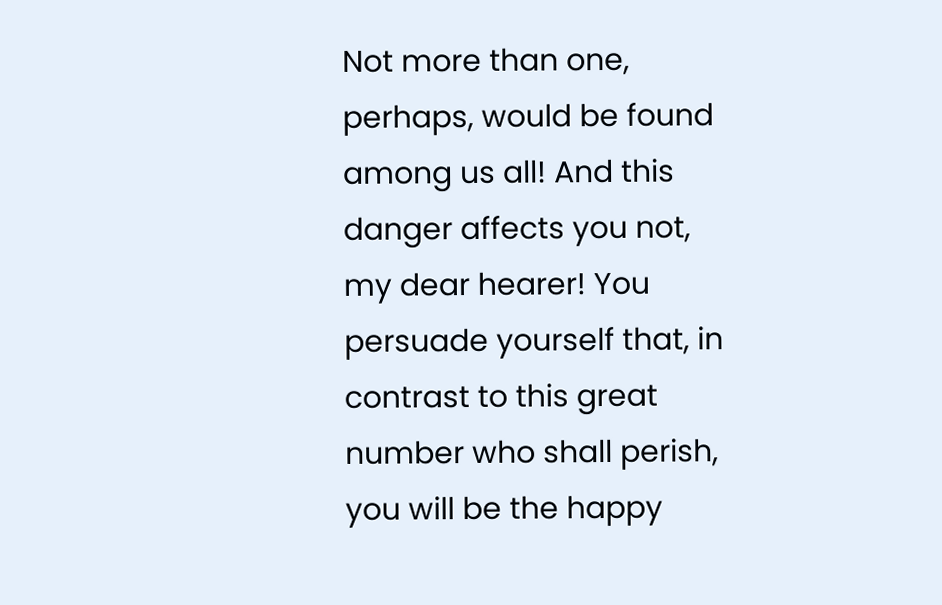Not more than one, perhaps, would be found among us all! And this danger affects you not, my dear hearer! You persuade yourself that, in contrast to this great number who shall perish, you will be the happy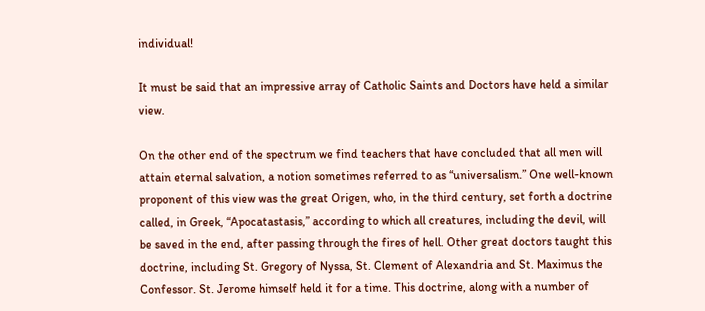individual!

It must be said that an impressive array of Catholic Saints and Doctors have held a similar view.

On the other end of the spectrum we find teachers that have concluded that all men will attain eternal salvation, a notion sometimes referred to as “universalism.” One well-known proponent of this view was the great Origen, who, in the third century, set forth a doctrine called, in Greek, “Apocatastasis,” according to which all creatures, including the devil, will be saved in the end, after passing through the fires of hell. Other great doctors taught this doctrine, including St. Gregory of Nyssa, St. Clement of Alexandria and St. Maximus the Confessor. St. Jerome himself held it for a time. This doctrine, along with a number of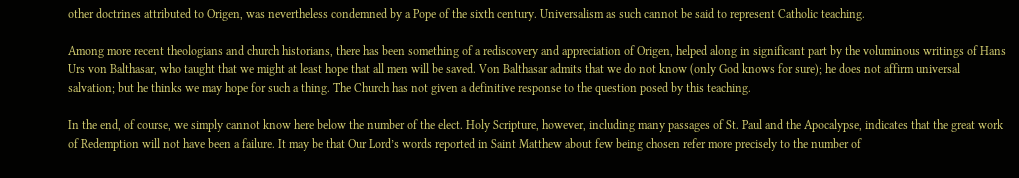other doctrines attributed to Origen, was nevertheless condemned by a Pope of the sixth century. Universalism as such cannot be said to represent Catholic teaching.

Among more recent theologians and church historians, there has been something of a rediscovery and appreciation of Origen, helped along in significant part by the voluminous writings of Hans Urs von Balthasar, who taught that we might at least hope that all men will be saved. Von Balthasar admits that we do not know (only God knows for sure); he does not affirm universal salvation; but he thinks we may hope for such a thing. The Church has not given a definitive response to the question posed by this teaching.

In the end, of course, we simply cannot know here below the number of the elect. Holy Scripture, however, including many passages of St. Paul and the Apocalypse, indicates that the great work of Redemption will not have been a failure. It may be that Our Lord’s words reported in Saint Matthew about few being chosen refer more precisely to the number of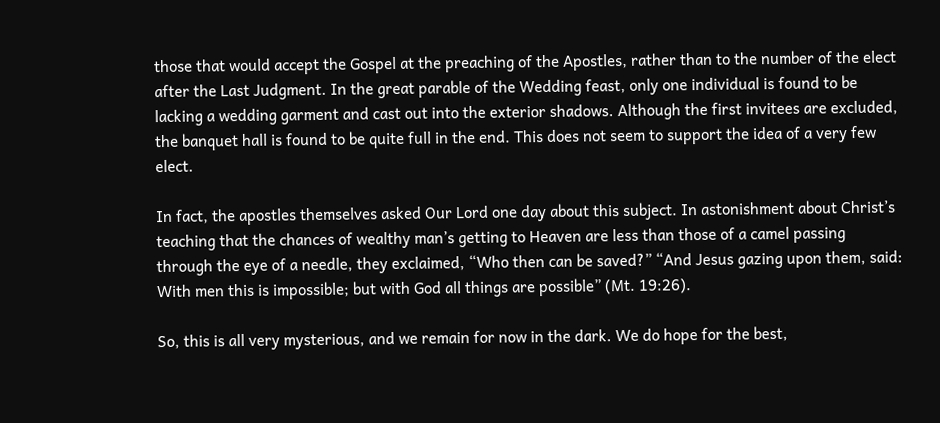those that would accept the Gospel at the preaching of the Apostles, rather than to the number of the elect after the Last Judgment. In the great parable of the Wedding feast, only one individual is found to be lacking a wedding garment and cast out into the exterior shadows. Although the first invitees are excluded, the banquet hall is found to be quite full in the end. This does not seem to support the idea of a very few elect.

In fact, the apostles themselves asked Our Lord one day about this subject. In astonishment about Christ’s teaching that the chances of wealthy man’s getting to Heaven are less than those of a camel passing through the eye of a needle, they exclaimed, “Who then can be saved?” “And Jesus gazing upon them, said: With men this is impossible; but with God all things are possible” (Mt. 19:26).

So, this is all very mysterious, and we remain for now in the dark. We do hope for the best,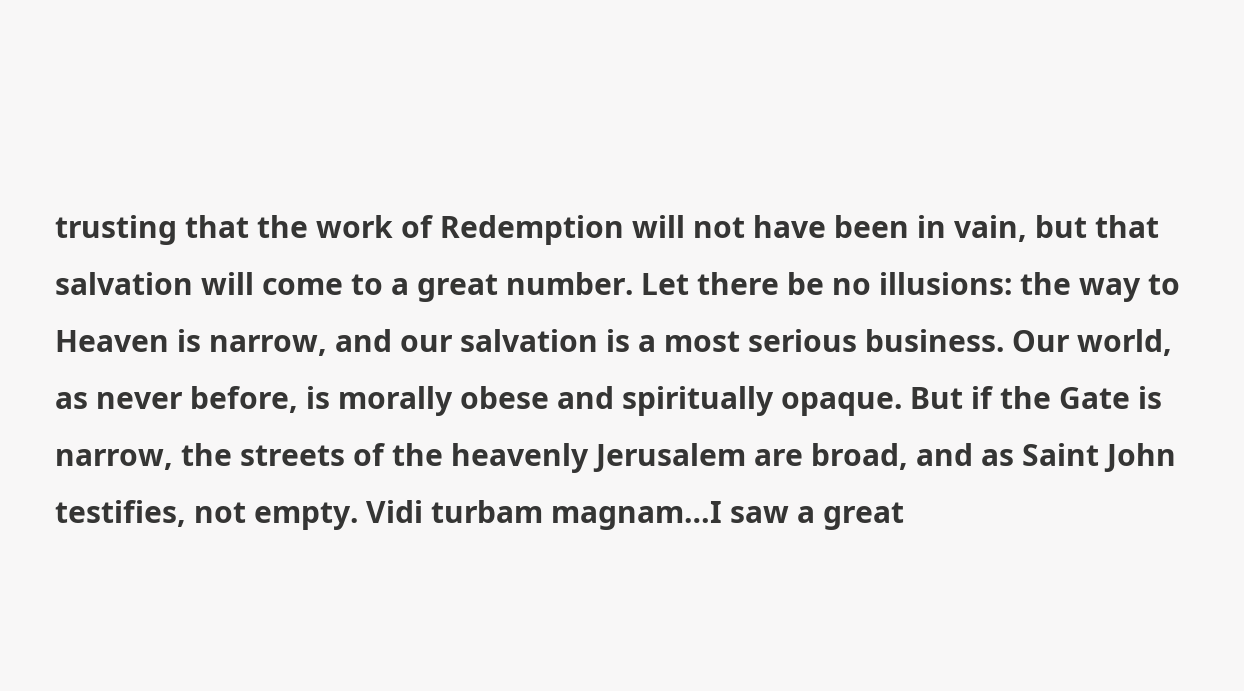trusting that the work of Redemption will not have been in vain, but that salvation will come to a great number. Let there be no illusions: the way to Heaven is narrow, and our salvation is a most serious business. Our world, as never before, is morally obese and spiritually opaque. But if the Gate is narrow, the streets of the heavenly Jerusalem are broad, and as Saint John testifies, not empty. Vidi turbam magnam…I saw a great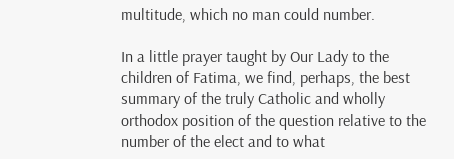multitude, which no man could number.

In a little prayer taught by Our Lady to the children of Fatima, we find, perhaps, the best summary of the truly Catholic and wholly orthodox position of the question relative to the number of the elect and to what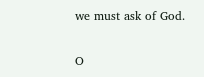we must ask of God.

O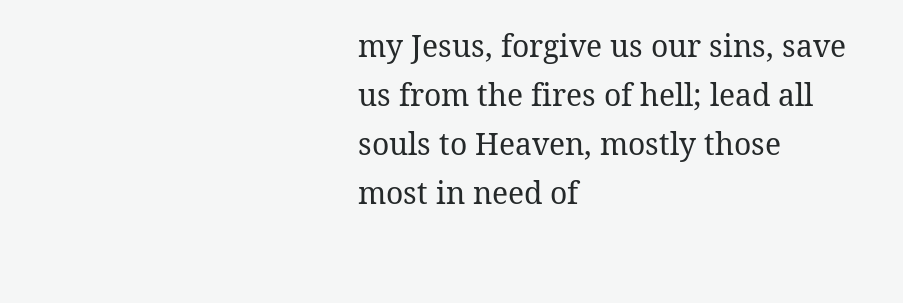my Jesus, forgive us our sins, save us from the fires of hell; lead all souls to Heaven, mostly those most in need of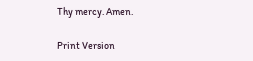Thy mercy. Amen.

Print Version